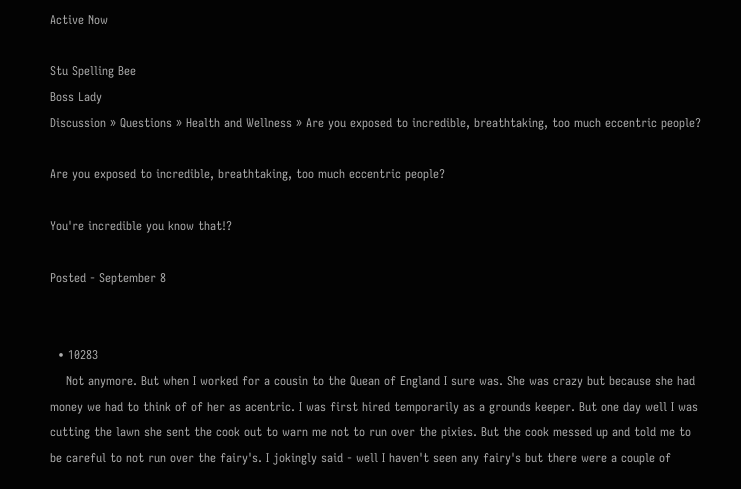Active Now

Stu Spelling Bee
Boss Lady
Discussion » Questions » Health and Wellness » Are you exposed to incredible, breathtaking, too much eccentric people?

Are you exposed to incredible, breathtaking, too much eccentric people?

You're incredible you know that!?

Posted - September 8


  • 10283
    Not anymore. But when I worked for a cousin to the Quean of England I sure was. She was crazy but because she had money we had to think of of her as acentric. I was first hired temporarily as a grounds keeper. But one day well I was cutting the lawn she sent the cook out to warn me not to run over the pixies. But the cook messed up and told me to be careful to not run over the fairy's. I jokingly said - well I haven't seen any fairy's but there were a couple of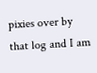pixies over by that log and I am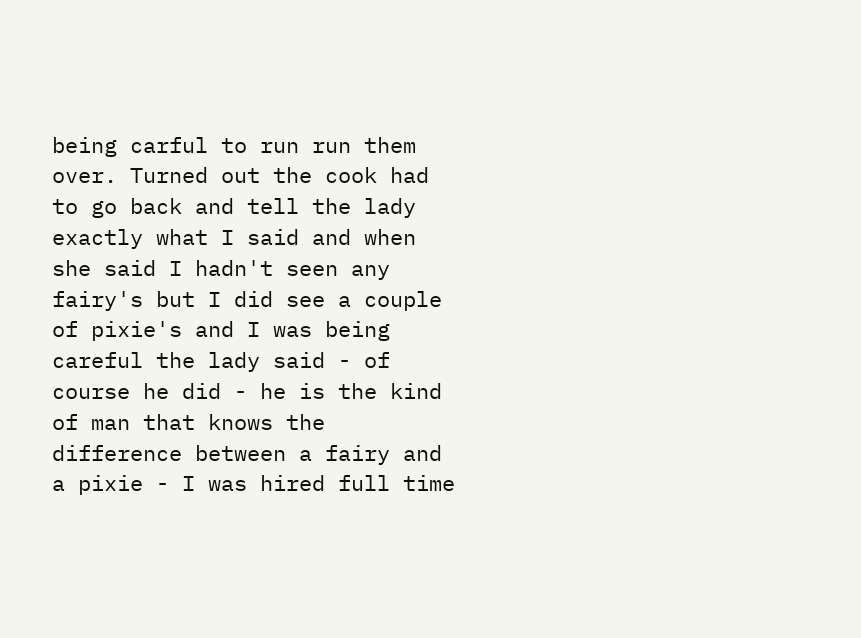being carful to run run them over. Turned out the cook had to go back and tell the lady exactly what I said and when she said I hadn't seen any fairy's but I did see a couple of pixie's and I was being careful the lady said - of course he did - he is the kind of man that knows the difference between a fairy and a pixie - I was hired full time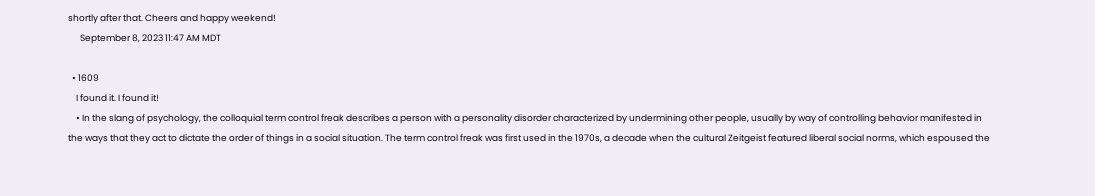shortly after that. Cheers and happy weekend!
      September 8, 2023 11:47 AM MDT

  • 1609
    I found it. I found it!
    • In the slang of psychology, the colloquial term control freak describes a person with a personality disorder characterized by undermining other people, usually by way of controlling behavior manifested in the ways that they act to dictate the order of things in a social situation. The term control freak was first used in the 1970s, a decade when the cultural Zeitgeist featured liberal social norms, which espoused the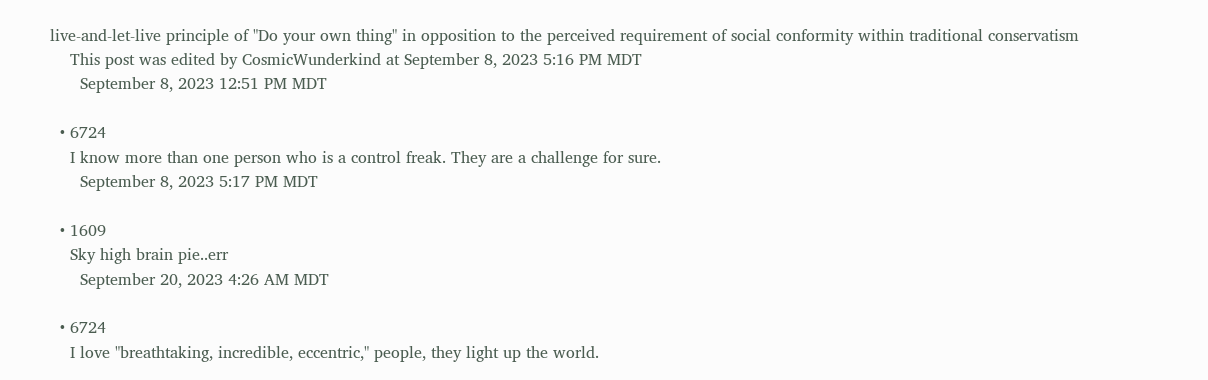live-and-let-live principle of "Do your own thing" in opposition to the perceived requirement of social conformity within traditional conservatism
    This post was edited by CosmicWunderkind at September 8, 2023 5:16 PM MDT
      September 8, 2023 12:51 PM MDT

  • 6724
    I know more than one person who is a control freak. They are a challenge for sure.
      September 8, 2023 5:17 PM MDT

  • 1609
    Sky high brain pie..err
      September 20, 2023 4:26 AM MDT

  • 6724
    I love "breathtaking, incredible, eccentric," people, they light up the world.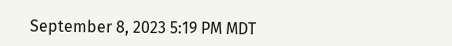September 8, 2023 5:19 PM MDT